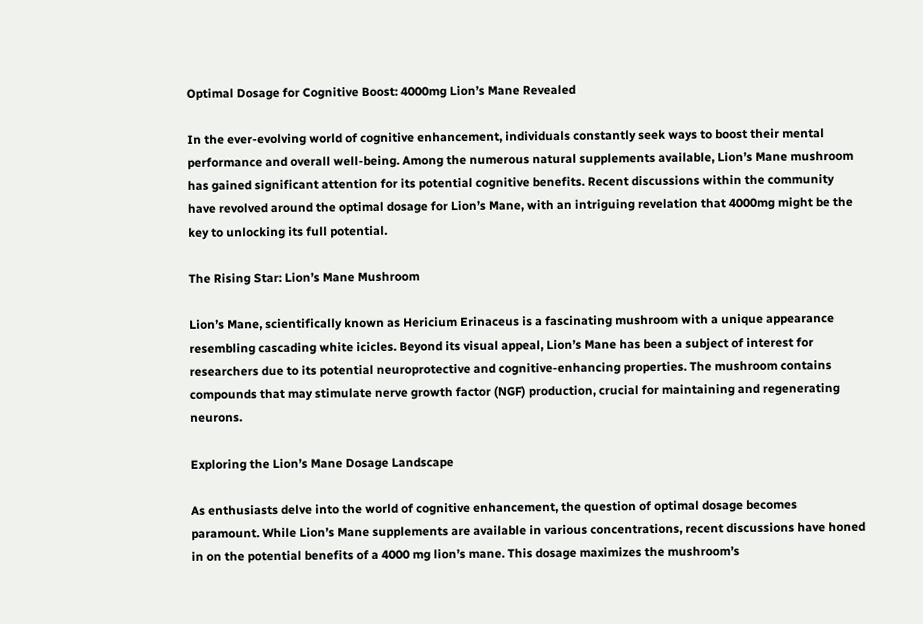Optimal Dosage for Cognitive Boost: 4000mg Lion’s Mane Revealed

In the ever-evolving world of cognitive enhancement, individuals constantly seek ways to boost their mental performance and overall well-being. Among the numerous natural supplements available, Lion’s Mane mushroom has gained significant attention for its potential cognitive benefits. Recent discussions within the community have revolved around the optimal dosage for Lion’s Mane, with an intriguing revelation that 4000mg might be the key to unlocking its full potential.

The Rising Star: Lion’s Mane Mushroom

Lion’s Mane, scientifically known as Hericium Erinaceus is a fascinating mushroom with a unique appearance resembling cascading white icicles. Beyond its visual appeal, Lion’s Mane has been a subject of interest for researchers due to its potential neuroprotective and cognitive-enhancing properties. The mushroom contains compounds that may stimulate nerve growth factor (NGF) production, crucial for maintaining and regenerating neurons.

Exploring the Lion’s Mane Dosage Landscape

As enthusiasts delve into the world of cognitive enhancement, the question of optimal dosage becomes paramount. While Lion’s Mane supplements are available in various concentrations, recent discussions have honed in on the potential benefits of a 4000 mg lion’s mane. This dosage maximizes the mushroom’s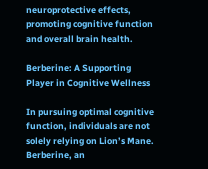neuroprotective effects, promoting cognitive function and overall brain health.

Berberine: A Supporting Player in Cognitive Wellness

In pursuing optimal cognitive function, individuals are not solely relying on Lion’s Mane. Berberine, an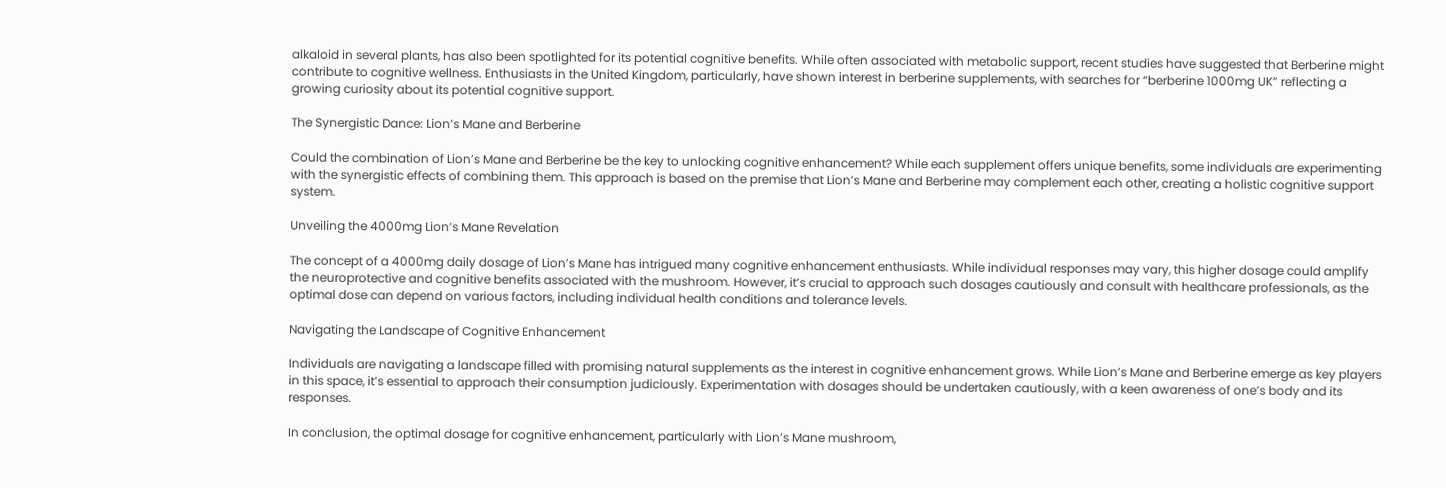alkaloid in several plants, has also been spotlighted for its potential cognitive benefits. While often associated with metabolic support, recent studies have suggested that Berberine might contribute to cognitive wellness. Enthusiasts in the United Kingdom, particularly, have shown interest in berberine supplements, with searches for “berberine 1000mg UK” reflecting a growing curiosity about its potential cognitive support.

The Synergistic Dance: Lion’s Mane and Berberine

Could the combination of Lion’s Mane and Berberine be the key to unlocking cognitive enhancement? While each supplement offers unique benefits, some individuals are experimenting with the synergistic effects of combining them. This approach is based on the premise that Lion’s Mane and Berberine may complement each other, creating a holistic cognitive support system.

Unveiling the 4000mg Lion’s Mane Revelation

The concept of a 4000mg daily dosage of Lion’s Mane has intrigued many cognitive enhancement enthusiasts. While individual responses may vary, this higher dosage could amplify the neuroprotective and cognitive benefits associated with the mushroom. However, it’s crucial to approach such dosages cautiously and consult with healthcare professionals, as the optimal dose can depend on various factors, including individual health conditions and tolerance levels.

Navigating the Landscape of Cognitive Enhancement

Individuals are navigating a landscape filled with promising natural supplements as the interest in cognitive enhancement grows. While Lion’s Mane and Berberine emerge as key players in this space, it’s essential to approach their consumption judiciously. Experimentation with dosages should be undertaken cautiously, with a keen awareness of one’s body and its responses.

In conclusion, the optimal dosage for cognitive enhancement, particularly with Lion’s Mane mushroom,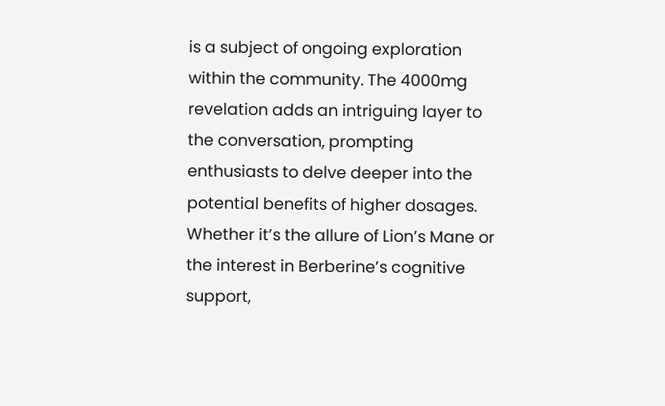is a subject of ongoing exploration within the community. The 4000mg revelation adds an intriguing layer to the conversation, prompting enthusiasts to delve deeper into the potential benefits of higher dosages. Whether it’s the allure of Lion’s Mane or the interest in Berberine’s cognitive support,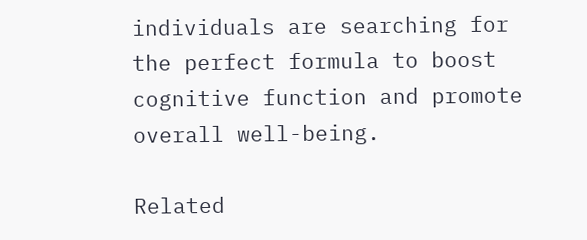individuals are searching for the perfect formula to boost cognitive function and promote overall well-being.

Related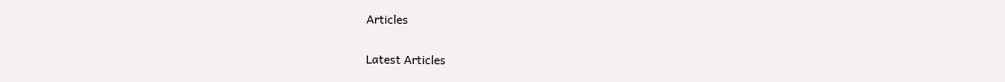Articles

Latest Articles